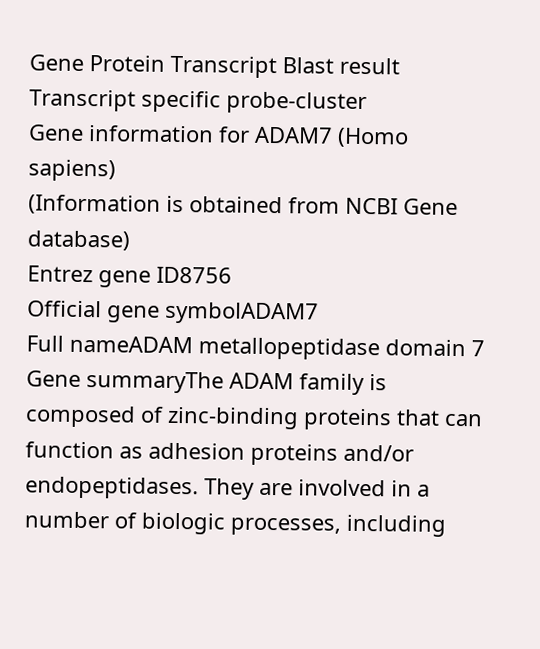Gene Protein Transcript Blast result Transcript specific probe-cluster
Gene information for ADAM7 (Homo sapiens)
(Information is obtained from NCBI Gene database)
Entrez gene ID8756
Official gene symbolADAM7
Full nameADAM metallopeptidase domain 7
Gene summaryThe ADAM family is composed of zinc-binding proteins that can function as adhesion proteins and/or endopeptidases. They are involved in a number of biologic processes, including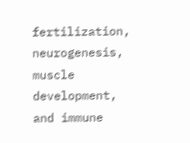fertilization, neurogenesis, muscle development, and immune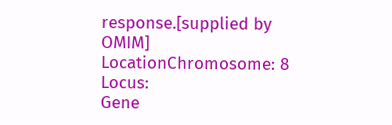response.[supplied by OMIM]
LocationChromosome: 8   Locus:
Gene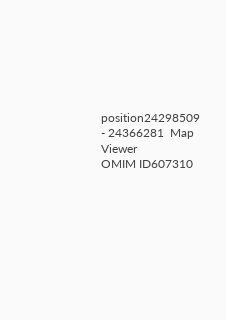position24298509 - 24366281  Map Viewer
OMIM ID607310